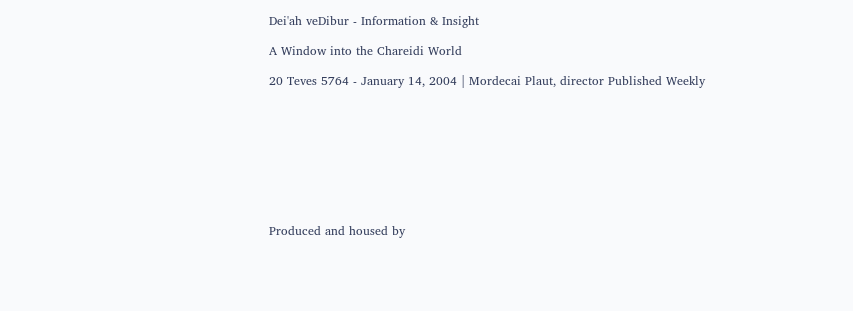Dei'ah veDibur - Information & Insight

A Window into the Chareidi World

20 Teves 5764 - January 14, 2004 | Mordecai Plaut, director Published Weekly









Produced and housed by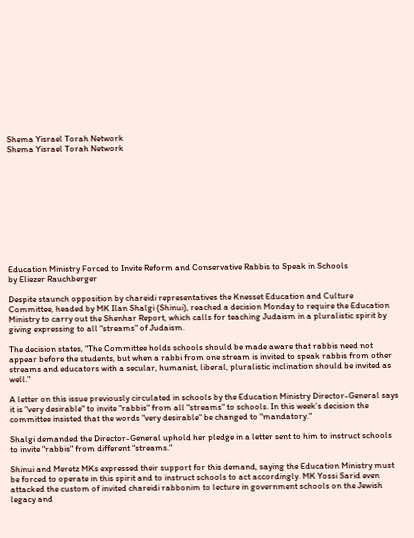Shema Yisrael Torah Network
Shema Yisrael Torah Network











Education Ministry Forced to Invite Reform and Conservative Rabbis to Speak in Schools
by Eliezer Rauchberger

Despite staunch opposition by chareidi representatives the Knesset Education and Culture Committee, headed by MK Ilan Shalgi (Shinui), reached a decision Monday to require the Education Ministry to carry out the Shenhar Report, which calls for teaching Judaism in a pluralistic spirit by giving expressing to all "streams" of Judaism.

The decision states, "The Committee holds schools should be made aware that rabbis need not appear before the students, but when a rabbi from one stream is invited to speak rabbis from other streams and educators with a secular, humanist, liberal, pluralistic inclination should be invited as well."

A letter on this issue previously circulated in schools by the Education Ministry Director-General says it is "very desirable" to invite "rabbis" from all "streams" to schools. In this week's decision the committee insisted that the words "very desirable" be changed to "mandatory."

Shalgi demanded the Director-General uphold her pledge in a letter sent to him to instruct schools to invite "rabbis" from different "streams."

Shinui and Meretz MKs expressed their support for this demand, saying the Education Ministry must be forced to operate in this spirit and to instruct schools to act accordingly. MK Yossi Sarid even attacked the custom of invited chareidi rabbonim to lecture in government schools on the Jewish legacy and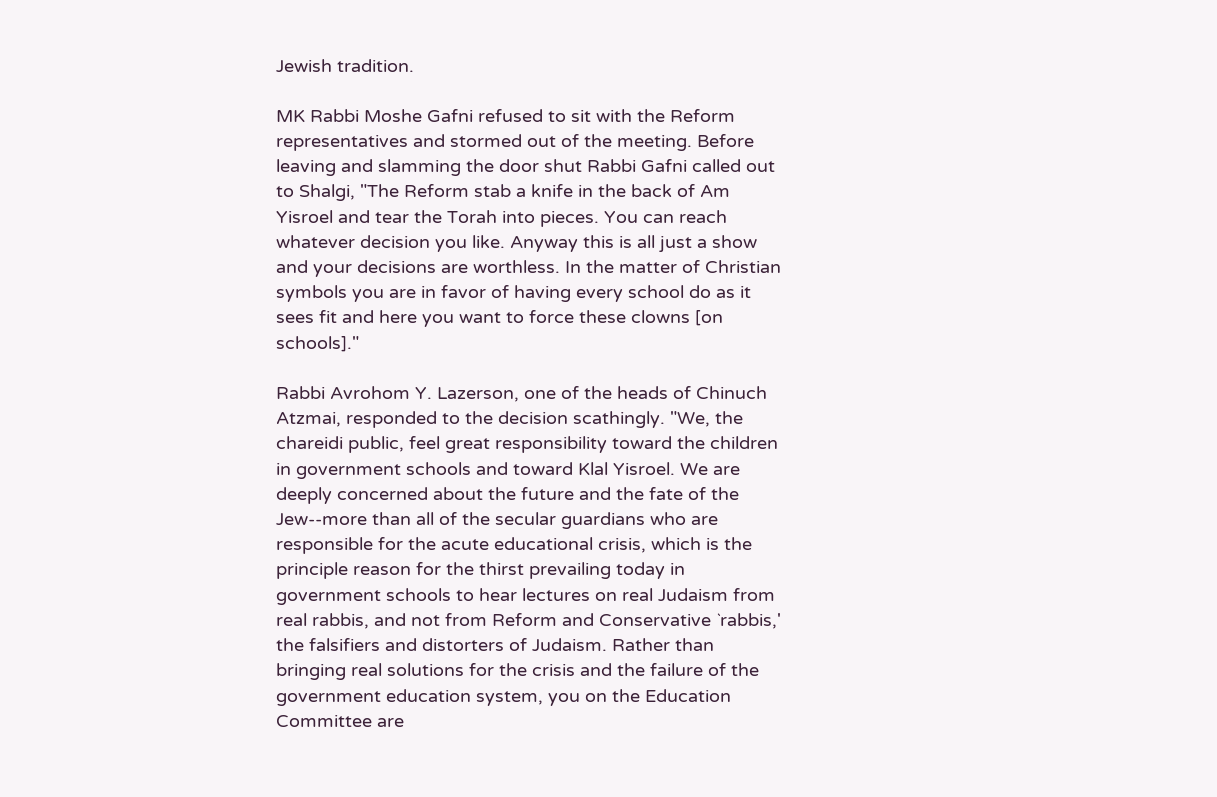Jewish tradition.

MK Rabbi Moshe Gafni refused to sit with the Reform representatives and stormed out of the meeting. Before leaving and slamming the door shut Rabbi Gafni called out to Shalgi, "The Reform stab a knife in the back of Am Yisroel and tear the Torah into pieces. You can reach whatever decision you like. Anyway this is all just a show and your decisions are worthless. In the matter of Christian symbols you are in favor of having every school do as it sees fit and here you want to force these clowns [on schools]."

Rabbi Avrohom Y. Lazerson, one of the heads of Chinuch Atzmai, responded to the decision scathingly. "We, the chareidi public, feel great responsibility toward the children in government schools and toward Klal Yisroel. We are deeply concerned about the future and the fate of the Jew--more than all of the secular guardians who are responsible for the acute educational crisis, which is the principle reason for the thirst prevailing today in government schools to hear lectures on real Judaism from real rabbis, and not from Reform and Conservative `rabbis,' the falsifiers and distorters of Judaism. Rather than bringing real solutions for the crisis and the failure of the government education system, you on the Education Committee are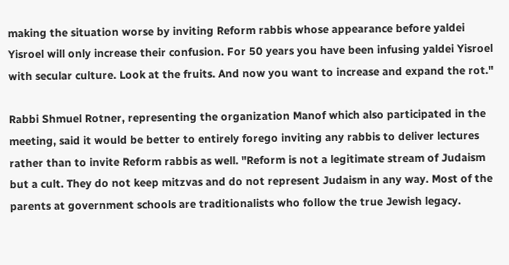making the situation worse by inviting Reform rabbis whose appearance before yaldei Yisroel will only increase their confusion. For 50 years you have been infusing yaldei Yisroel with secular culture. Look at the fruits. And now you want to increase and expand the rot."

Rabbi Shmuel Rotner, representing the organization Manof which also participated in the meeting, said it would be better to entirely forego inviting any rabbis to deliver lectures rather than to invite Reform rabbis as well. "Reform is not a legitimate stream of Judaism but a cult. They do not keep mitzvas and do not represent Judaism in any way. Most of the parents at government schools are traditionalists who follow the true Jewish legacy.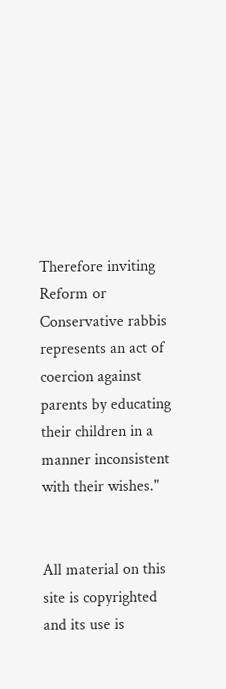Therefore inviting Reform or Conservative rabbis represents an act of coercion against parents by educating their children in a manner inconsistent with their wishes."


All material on this site is copyrighted and its use is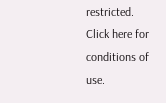restricted.
Click here for conditions of use.